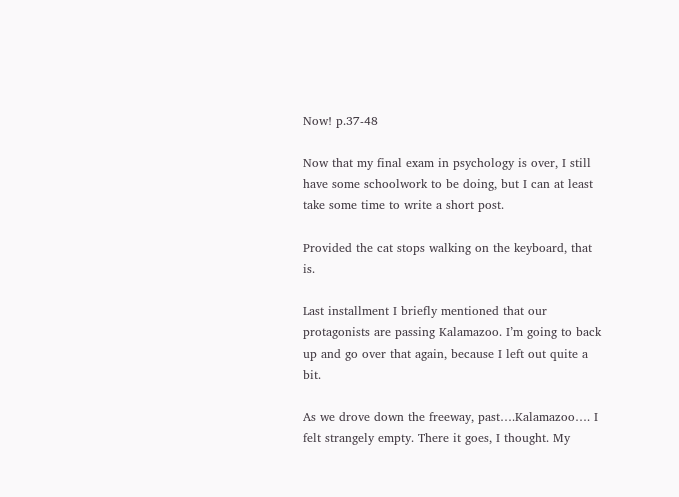Now! p.37-48

Now that my final exam in psychology is over, I still have some schoolwork to be doing, but I can at least take some time to write a short post.

Provided the cat stops walking on the keyboard, that is.

Last installment I briefly mentioned that our protagonists are passing Kalamazoo. I’m going to back up and go over that again, because I left out quite a bit.

As we drove down the freeway, past….Kalamazoo…. I felt strangely empty. There it goes, I thought. My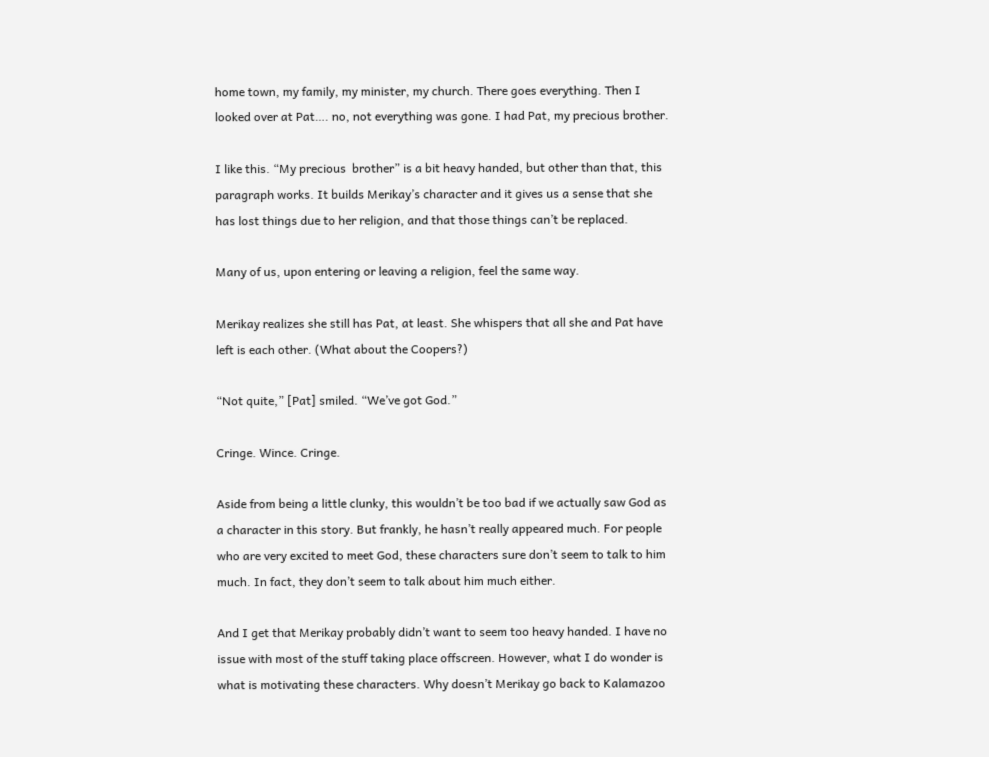home town, my family, my minister, my church. There goes everything. Then I looked over at Pat…. no, not everything was gone. I had Pat, my precious brother.

I like this. “My precious  brother” is a bit heavy handed, but other than that, this paragraph works. It builds Merikay’s character and it gives us a sense that she has lost things due to her religion, and that those things can’t be replaced.

Many of us, upon entering or leaving a religion, feel the same way.

Merikay realizes she still has Pat, at least. She whispers that all she and Pat have left is each other. (What about the Coopers?)

“Not quite,” [Pat] smiled. “We’ve got God.”

Cringe. Wince. Cringe.

Aside from being a little clunky, this wouldn’t be too bad if we actually saw God as a character in this story. But frankly, he hasn’t really appeared much. For people who are very excited to meet God, these characters sure don’t seem to talk to him much. In fact, they don’t seem to talk about him much either.

And I get that Merikay probably didn’t want to seem too heavy handed. I have no issue with most of the stuff taking place offscreen. However, what I do wonder is what is motivating these characters. Why doesn’t Merikay go back to Kalamazoo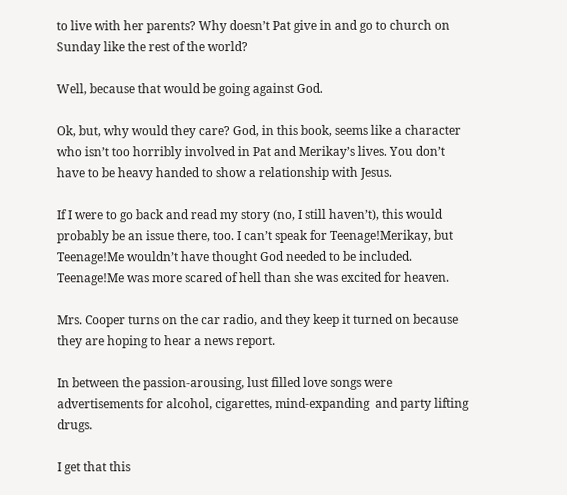to live with her parents? Why doesn’t Pat give in and go to church on Sunday like the rest of the world?

Well, because that would be going against God.

Ok, but, why would they care? God, in this book, seems like a character who isn’t too horribly involved in Pat and Merikay’s lives. You don’t have to be heavy handed to show a relationship with Jesus.

If I were to go back and read my story (no, I still haven’t), this would probably be an issue there, too. I can’t speak for Teenage!Merikay, but Teenage!Me wouldn’t have thought God needed to be included. Teenage!Me was more scared of hell than she was excited for heaven.

Mrs. Cooper turns on the car radio, and they keep it turned on because they are hoping to hear a news report.

In between the passion-arousing, lust filled love songs were advertisements for alcohol, cigarettes, mind-expanding  and party lifting drugs.

I get that this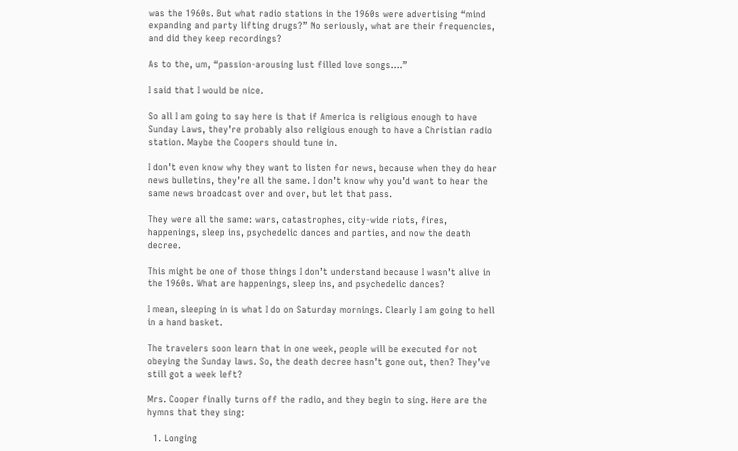was the 1960s. But what radio stations in the 1960s were advertising “mind expanding and party lifting drugs?” No seriously, what are their frequencies, and did they keep recordings?

As to the, um, “passion-arousing lust filled love songs….”

I said that I would be nice.

So all I am going to say here is that if America is religious enough to have Sunday Laws, they’re probably also religious enough to have a Christian radio station. Maybe the Coopers should tune in.

I don’t even know why they want to listen for news, because when they do hear news bulletins, they’re all the same. I don’t know why you’d want to hear the same news broadcast over and over, but let that pass.

They were all the same: wars, catastrophes, city-wide riots, fires, happenings, sleep ins, psychedelic dances and parties, and now the death decree.

This might be one of those things I don’t understand because I wasn’t alive in the 1960s. What are happenings, sleep ins, and psychedelic dances?

I mean, sleeping in is what I do on Saturday mornings. Clearly I am going to hell in a hand basket.

The travelers soon learn that in one week, people will be executed for not obeying the Sunday laws. So, the death decree hasn’t gone out, then? They’ve still got a week left?

Mrs. Cooper finally turns off the radio, and they begin to sing. Here are the hymns that they sing:

  1. Longing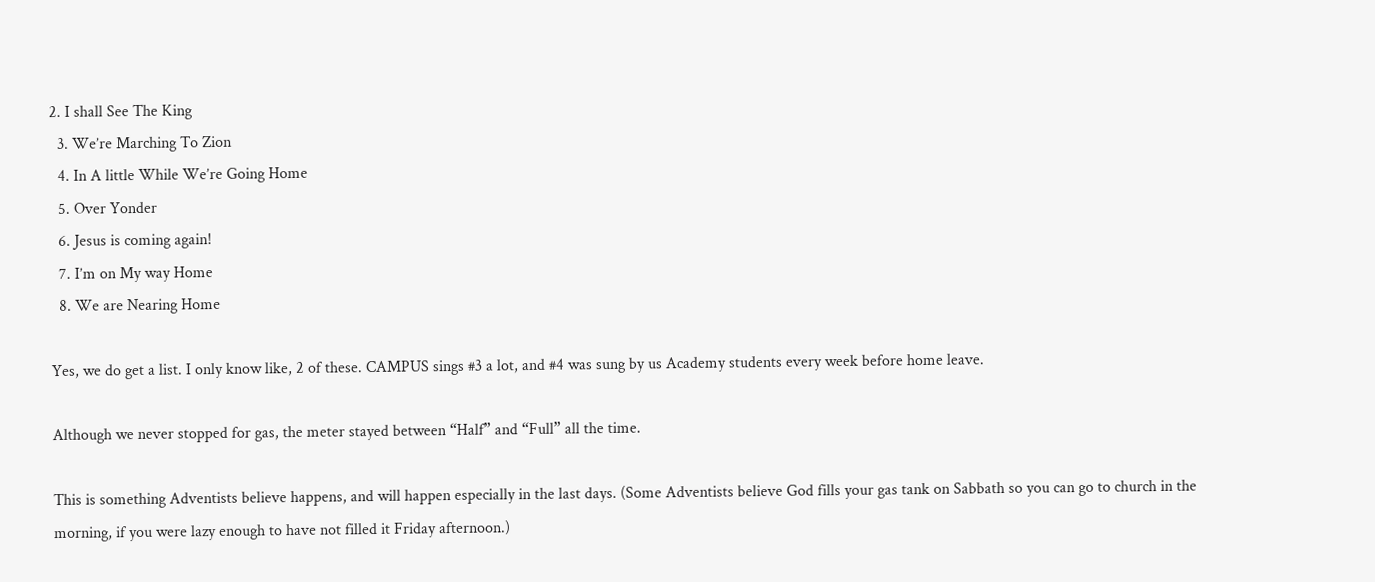2. I shall See The King
  3. We’re Marching To Zion
  4. In A little While We’re Going Home
  5. Over Yonder
  6. Jesus is coming again!
  7. I’m on My way Home
  8. We are Nearing Home

Yes, we do get a list. I only know like, 2 of these. CAMPUS sings #3 a lot, and #4 was sung by us Academy students every week before home leave.

Although we never stopped for gas, the meter stayed between “Half” and “Full” all the time.

This is something Adventists believe happens, and will happen especially in the last days. (Some Adventists believe God fills your gas tank on Sabbath so you can go to church in the morning, if you were lazy enough to have not filled it Friday afternoon.)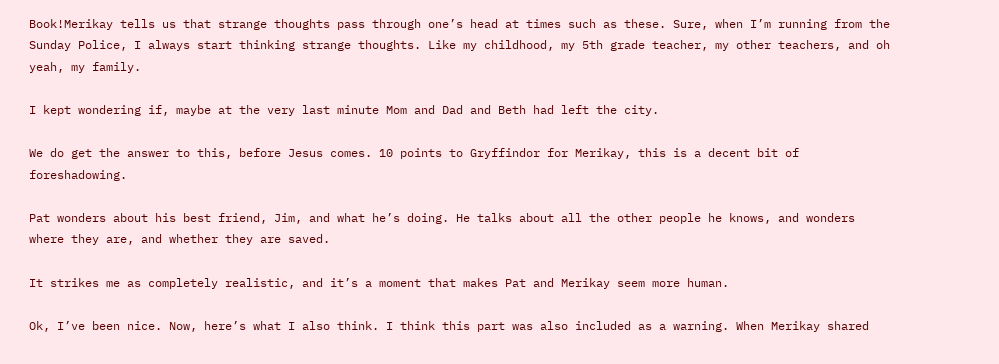Book!Merikay tells us that strange thoughts pass through one’s head at times such as these. Sure, when I’m running from the Sunday Police, I always start thinking strange thoughts. Like my childhood, my 5th grade teacher, my other teachers, and oh yeah, my family.

I kept wondering if, maybe at the very last minute Mom and Dad and Beth had left the city.

We do get the answer to this, before Jesus comes. 10 points to Gryffindor for Merikay, this is a decent bit of foreshadowing.

Pat wonders about his best friend, Jim, and what he’s doing. He talks about all the other people he knows, and wonders where they are, and whether they are saved.

It strikes me as completely realistic, and it’s a moment that makes Pat and Merikay seem more human.

Ok, I’ve been nice. Now, here’s what I also think. I think this part was also included as a warning. When Merikay shared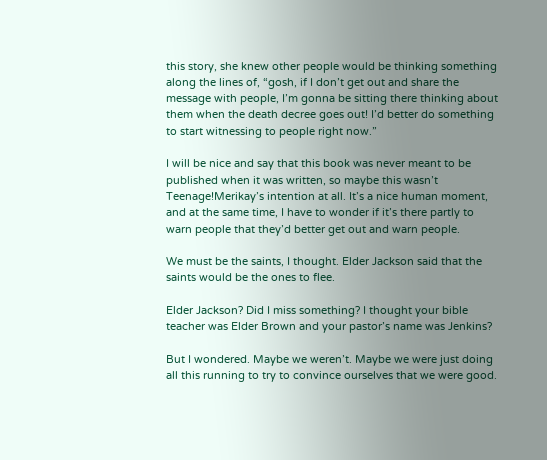this story, she knew other people would be thinking something along the lines of, “gosh, if I don’t get out and share the message with people, I’m gonna be sitting there thinking about them when the death decree goes out! I’d better do something to start witnessing to people right now.”

I will be nice and say that this book was never meant to be published when it was written, so maybe this wasn’t Teenage!Merikay’s intention at all. It’s a nice human moment, and at the same time, I have to wonder if it’s there partly to warn people that they’d better get out and warn people.

We must be the saints, I thought. Elder Jackson said that the saints would be the ones to flee.

Elder Jackson? Did I miss something? I thought your bible teacher was Elder Brown and your pastor’s name was Jenkins?

But I wondered. Maybe we weren’t. Maybe we were just doing all this running to try to convince ourselves that we were good.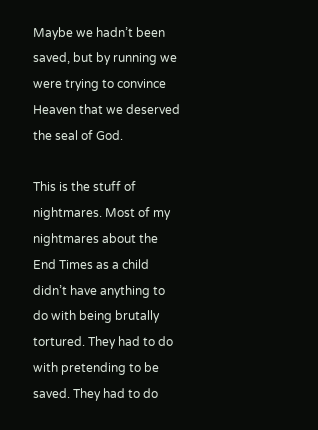Maybe we hadn’t been saved, but by running we were trying to convince Heaven that we deserved the seal of God.

This is the stuff of nightmares. Most of my nightmares about the End Times as a child didn’t have anything to do with being brutally tortured. They had to do with pretending to be saved. They had to do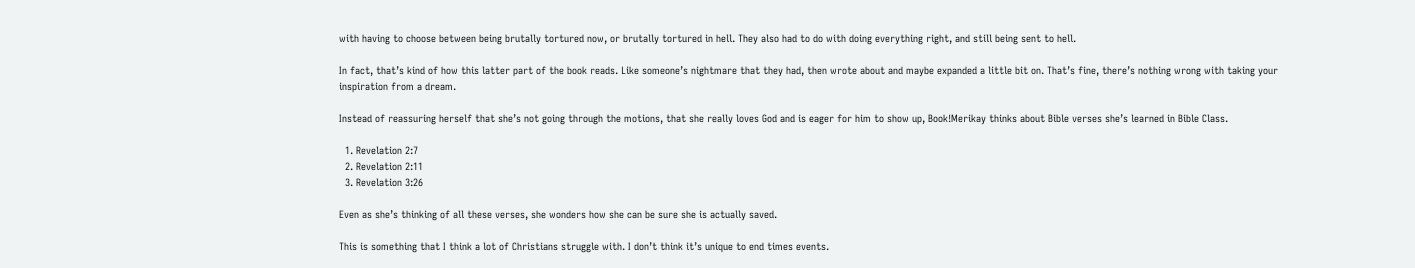with having to choose between being brutally tortured now, or brutally tortured in hell. They also had to do with doing everything right, and still being sent to hell.

In fact, that’s kind of how this latter part of the book reads. Like someone’s nightmare that they had, then wrote about and maybe expanded a little bit on. That’s fine, there’s nothing wrong with taking your inspiration from a dream.

Instead of reassuring herself that she’s not going through the motions, that she really loves God and is eager for him to show up, Book!Merikay thinks about Bible verses she’s learned in Bible Class.

  1. Revelation 2:7
  2. Revelation 2:11
  3. Revelation 3:26

Even as she’s thinking of all these verses, she wonders how she can be sure she is actually saved.

This is something that I think a lot of Christians struggle with. I don’t think it’s unique to end times events.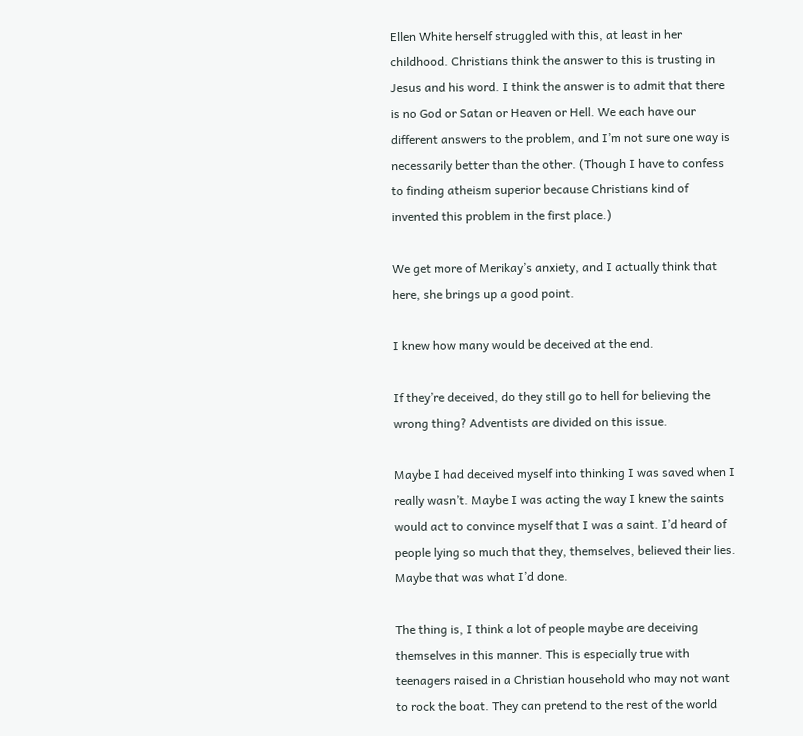Ellen White herself struggled with this, at least in her childhood. Christians think the answer to this is trusting in Jesus and his word. I think the answer is to admit that there is no God or Satan or Heaven or Hell. We each have our different answers to the problem, and I’m not sure one way is necessarily better than the other. (Though I have to confess to finding atheism superior because Christians kind of invented this problem in the first place.)

We get more of Merikay’s anxiety, and I actually think that here, she brings up a good point.

I knew how many would be deceived at the end.

If they’re deceived, do they still go to hell for believing the wrong thing? Adventists are divided on this issue.

Maybe I had deceived myself into thinking I was saved when I really wasn’t. Maybe I was acting the way I knew the saints would act to convince myself that I was a saint. I’d heard of people lying so much that they, themselves, believed their lies. Maybe that was what I’d done.

The thing is, I think a lot of people maybe are deceiving themselves in this manner. This is especially true with teenagers raised in a Christian household who may not want to rock the boat. They can pretend to the rest of the world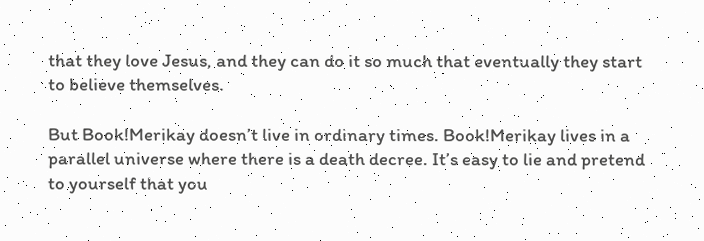that they love Jesus, and they can do it so much that eventually they start to believe themselves.

But Book!Merikay doesn’t live in ordinary times. Book!Merikay lives in a parallel universe where there is a death decree. It’s easy to lie and pretend to yourself that you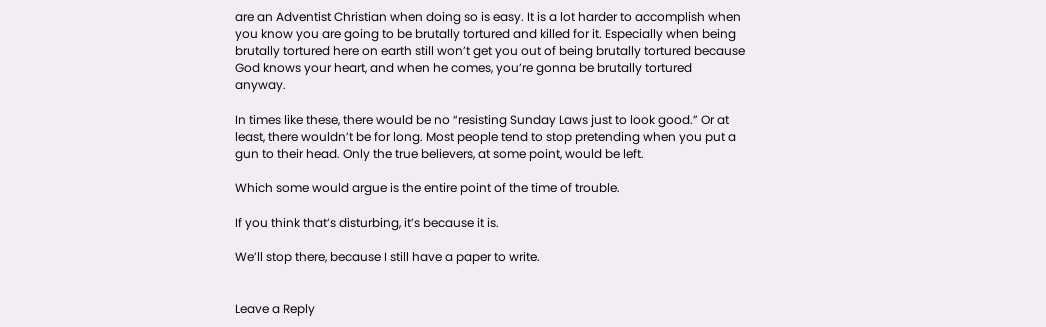are an Adventist Christian when doing so is easy. It is a lot harder to accomplish when you know you are going to be brutally tortured and killed for it. Especially when being brutally tortured here on earth still won’t get you out of being brutally tortured because God knows your heart, and when he comes, you’re gonna be brutally tortured anyway.

In times like these, there would be no “resisting Sunday Laws just to look good.” Or at least, there wouldn’t be for long. Most people tend to stop pretending when you put a gun to their head. Only the true believers, at some point, would be left.

Which some would argue is the entire point of the time of trouble.

If you think that’s disturbing, it’s because it is.

We’ll stop there, because I still have a paper to write.


Leave a Reply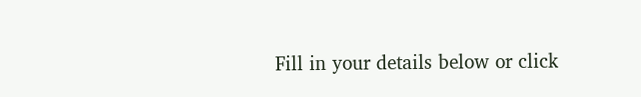Fill in your details below or click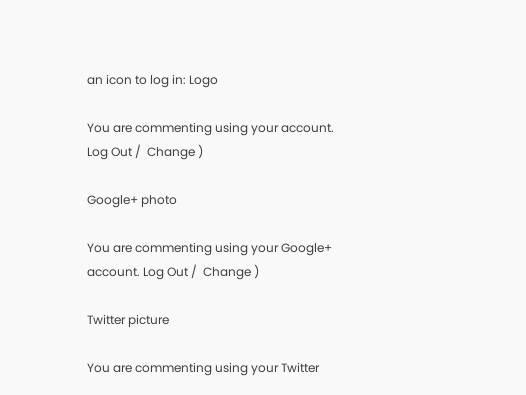an icon to log in: Logo

You are commenting using your account. Log Out /  Change )

Google+ photo

You are commenting using your Google+ account. Log Out /  Change )

Twitter picture

You are commenting using your Twitter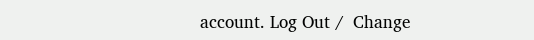account. Log Out /  Change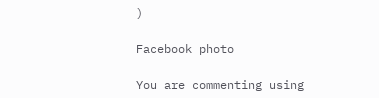)

Facebook photo

You are commenting using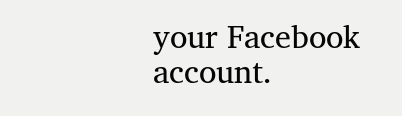your Facebook account.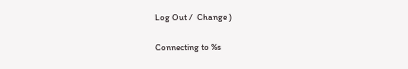Log Out /  Change )


Connecting to %s